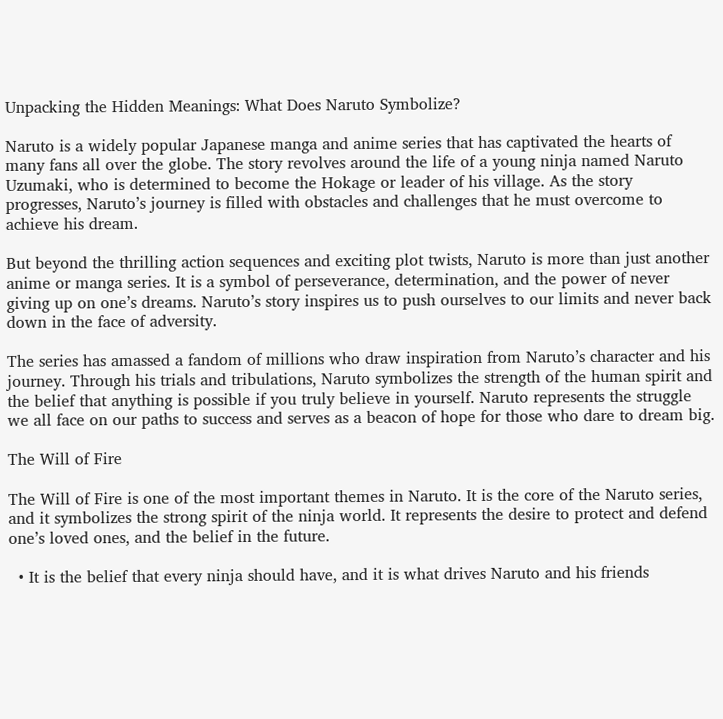Unpacking the Hidden Meanings: What Does Naruto Symbolize?

Naruto is a widely popular Japanese manga and anime series that has captivated the hearts of many fans all over the globe. The story revolves around the life of a young ninja named Naruto Uzumaki, who is determined to become the Hokage or leader of his village. As the story progresses, Naruto’s journey is filled with obstacles and challenges that he must overcome to achieve his dream.

But beyond the thrilling action sequences and exciting plot twists, Naruto is more than just another anime or manga series. It is a symbol of perseverance, determination, and the power of never giving up on one’s dreams. Naruto’s story inspires us to push ourselves to our limits and never back down in the face of adversity.

The series has amassed a fandom of millions who draw inspiration from Naruto’s character and his journey. Through his trials and tribulations, Naruto symbolizes the strength of the human spirit and the belief that anything is possible if you truly believe in yourself. Naruto represents the struggle we all face on our paths to success and serves as a beacon of hope for those who dare to dream big.

The Will of Fire

The Will of Fire is one of the most important themes in Naruto. It is the core of the Naruto series, and it symbolizes the strong spirit of the ninja world. It represents the desire to protect and defend one’s loved ones, and the belief in the future.

  • It is the belief that every ninja should have, and it is what drives Naruto and his friends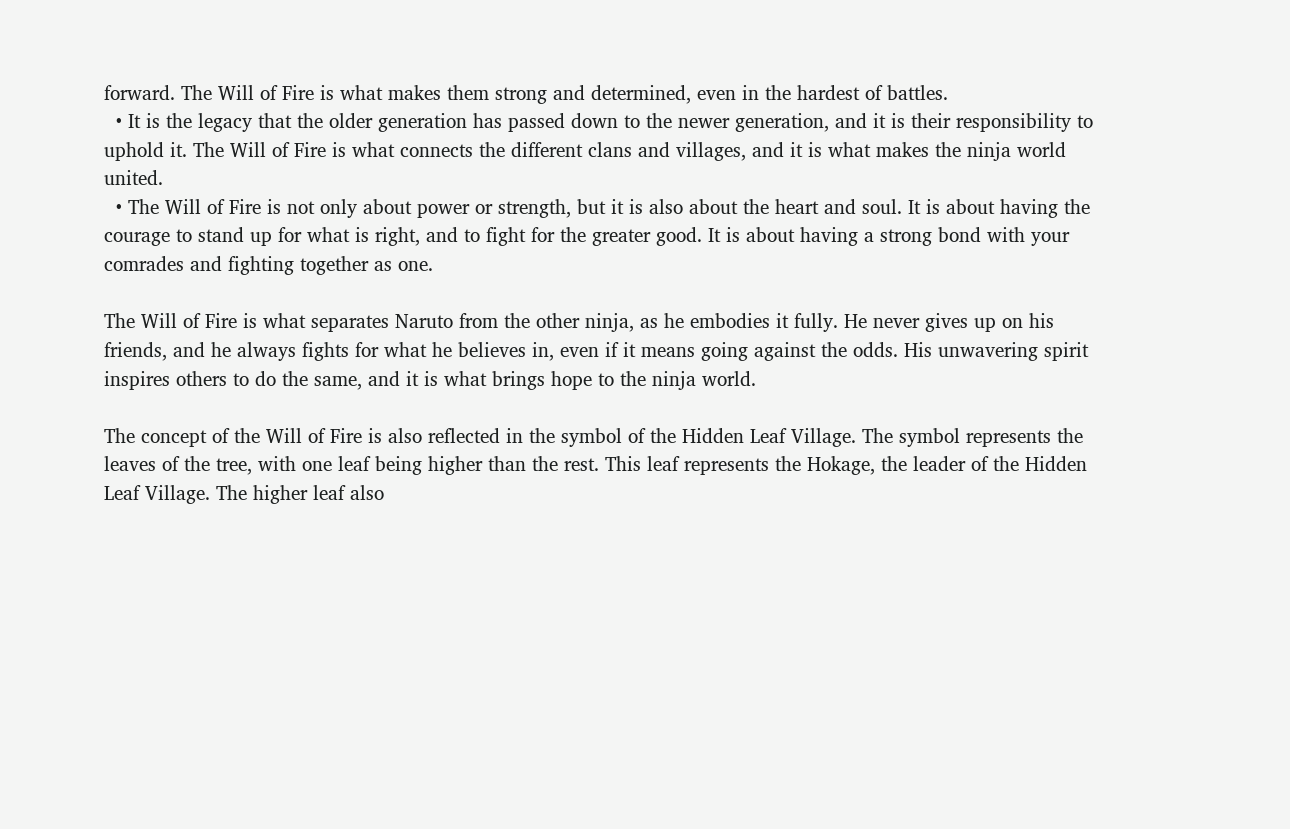forward. The Will of Fire is what makes them strong and determined, even in the hardest of battles.
  • It is the legacy that the older generation has passed down to the newer generation, and it is their responsibility to uphold it. The Will of Fire is what connects the different clans and villages, and it is what makes the ninja world united.
  • The Will of Fire is not only about power or strength, but it is also about the heart and soul. It is about having the courage to stand up for what is right, and to fight for the greater good. It is about having a strong bond with your comrades and fighting together as one.

The Will of Fire is what separates Naruto from the other ninja, as he embodies it fully. He never gives up on his friends, and he always fights for what he believes in, even if it means going against the odds. His unwavering spirit inspires others to do the same, and it is what brings hope to the ninja world.

The concept of the Will of Fire is also reflected in the symbol of the Hidden Leaf Village. The symbol represents the leaves of the tree, with one leaf being higher than the rest. This leaf represents the Hokage, the leader of the Hidden Leaf Village. The higher leaf also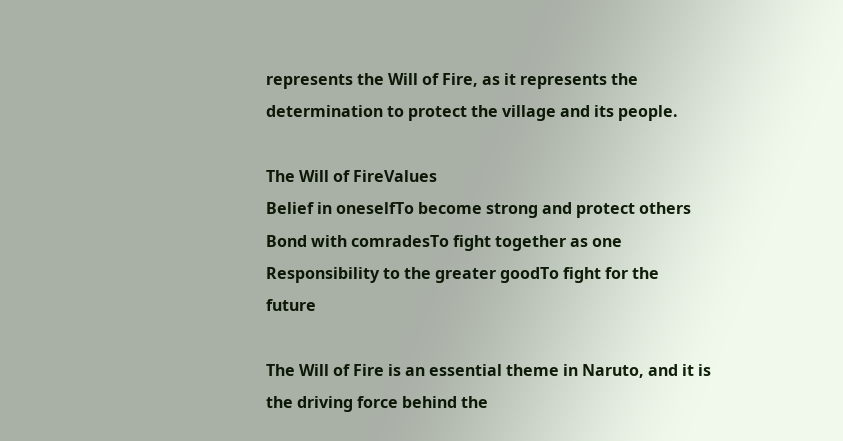represents the Will of Fire, as it represents the determination to protect the village and its people.

The Will of FireValues
Belief in oneselfTo become strong and protect others
Bond with comradesTo fight together as one
Responsibility to the greater goodTo fight for the future

The Will of Fire is an essential theme in Naruto, and it is the driving force behind the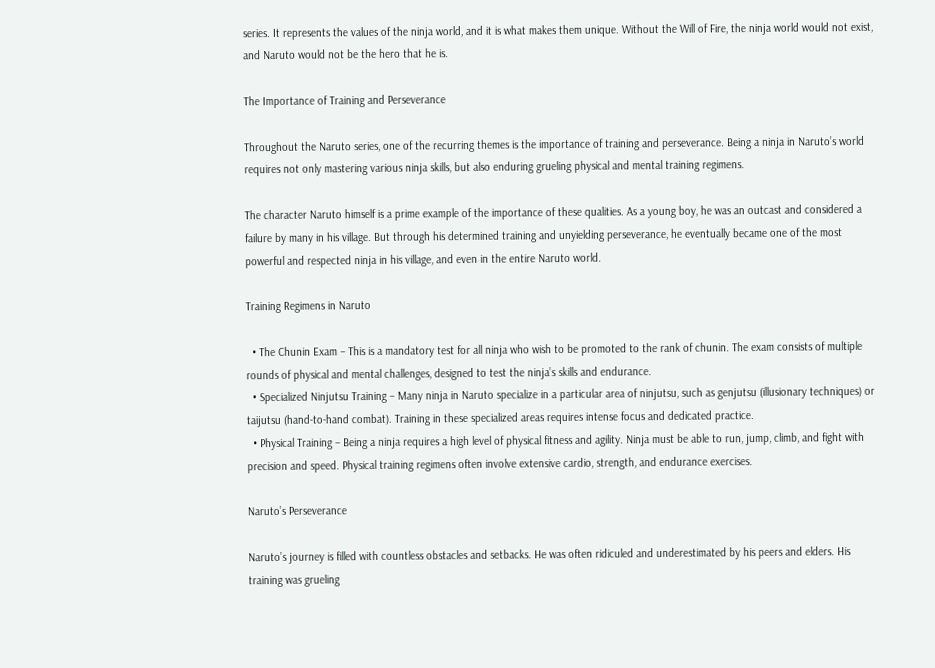series. It represents the values of the ninja world, and it is what makes them unique. Without the Will of Fire, the ninja world would not exist, and Naruto would not be the hero that he is.

The Importance of Training and Perseverance

Throughout the Naruto series, one of the recurring themes is the importance of training and perseverance. Being a ninja in Naruto’s world requires not only mastering various ninja skills, but also enduring grueling physical and mental training regimens.

The character Naruto himself is a prime example of the importance of these qualities. As a young boy, he was an outcast and considered a failure by many in his village. But through his determined training and unyielding perseverance, he eventually became one of the most powerful and respected ninja in his village, and even in the entire Naruto world.

Training Regimens in Naruto

  • The Chunin Exam – This is a mandatory test for all ninja who wish to be promoted to the rank of chunin. The exam consists of multiple rounds of physical and mental challenges, designed to test the ninja’s skills and endurance.
  • Specialized Ninjutsu Training – Many ninja in Naruto specialize in a particular area of ninjutsu, such as genjutsu (illusionary techniques) or taijutsu (hand-to-hand combat). Training in these specialized areas requires intense focus and dedicated practice.
  • Physical Training – Being a ninja requires a high level of physical fitness and agility. Ninja must be able to run, jump, climb, and fight with precision and speed. Physical training regimens often involve extensive cardio, strength, and endurance exercises.

Naruto’s Perseverance

Naruto’s journey is filled with countless obstacles and setbacks. He was often ridiculed and underestimated by his peers and elders. His training was grueling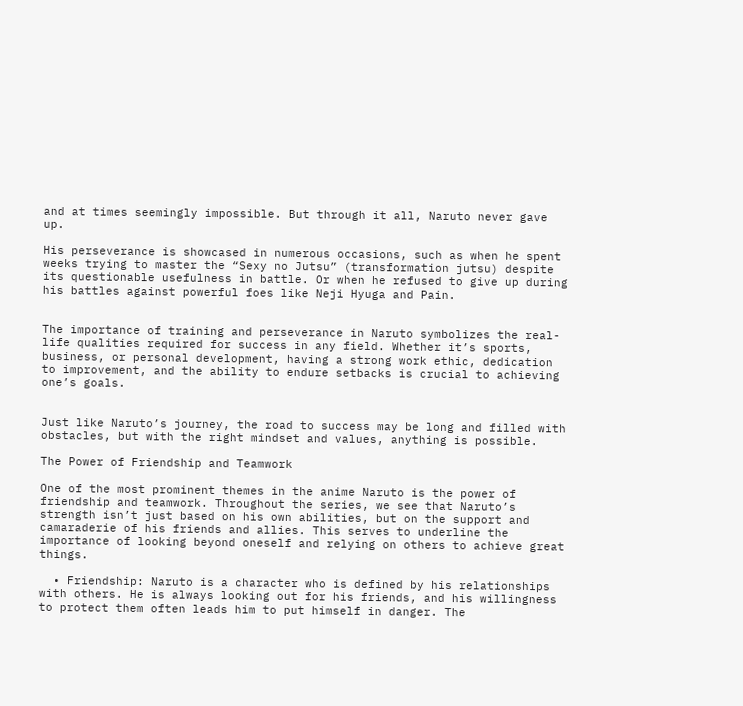and at times seemingly impossible. But through it all, Naruto never gave up.

His perseverance is showcased in numerous occasions, such as when he spent weeks trying to master the “Sexy no Jutsu” (transformation jutsu) despite its questionable usefulness in battle. Or when he refused to give up during his battles against powerful foes like Neji Hyuga and Pain.


The importance of training and perseverance in Naruto symbolizes the real-life qualities required for success in any field. Whether it’s sports, business, or personal development, having a strong work ethic, dedication to improvement, and the ability to endure setbacks is crucial to achieving one’s goals.


Just like Naruto’s journey, the road to success may be long and filled with obstacles, but with the right mindset and values, anything is possible.

The Power of Friendship and Teamwork

One of the most prominent themes in the anime Naruto is the power of friendship and teamwork. Throughout the series, we see that Naruto’s strength isn’t just based on his own abilities, but on the support and camaraderie of his friends and allies. This serves to underline the importance of looking beyond oneself and relying on others to achieve great things.

  • Friendship: Naruto is a character who is defined by his relationships with others. He is always looking out for his friends, and his willingness to protect them often leads him to put himself in danger. The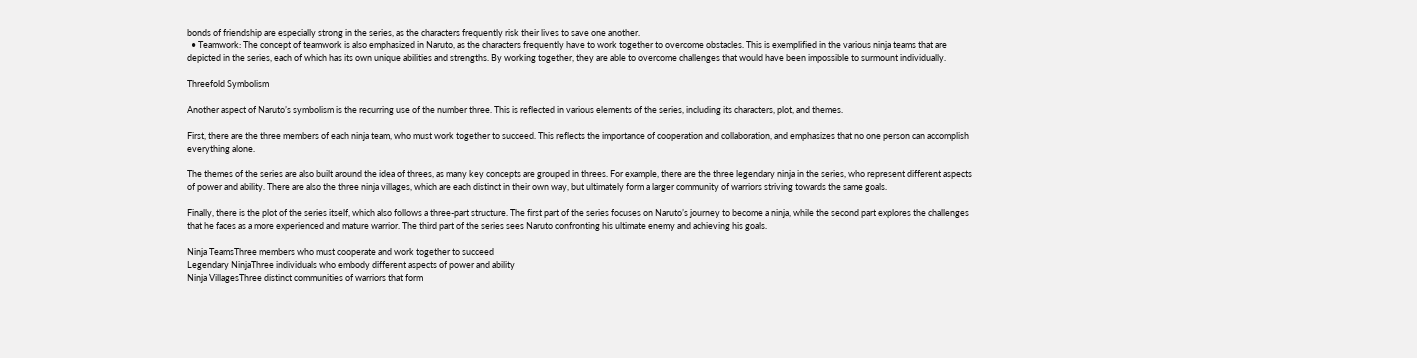bonds of friendship are especially strong in the series, as the characters frequently risk their lives to save one another.
  • Teamwork: The concept of teamwork is also emphasized in Naruto, as the characters frequently have to work together to overcome obstacles. This is exemplified in the various ninja teams that are depicted in the series, each of which has its own unique abilities and strengths. By working together, they are able to overcome challenges that would have been impossible to surmount individually.

Threefold Symbolism

Another aspect of Naruto’s symbolism is the recurring use of the number three. This is reflected in various elements of the series, including its characters, plot, and themes.

First, there are the three members of each ninja team, who must work together to succeed. This reflects the importance of cooperation and collaboration, and emphasizes that no one person can accomplish everything alone.

The themes of the series are also built around the idea of threes, as many key concepts are grouped in threes. For example, there are the three legendary ninja in the series, who represent different aspects of power and ability. There are also the three ninja villages, which are each distinct in their own way, but ultimately form a larger community of warriors striving towards the same goals.

Finally, there is the plot of the series itself, which also follows a three-part structure. The first part of the series focuses on Naruto’s journey to become a ninja, while the second part explores the challenges that he faces as a more experienced and mature warrior. The third part of the series sees Naruto confronting his ultimate enemy and achieving his goals.

Ninja TeamsThree members who must cooperate and work together to succeed
Legendary NinjaThree individuals who embody different aspects of power and ability
Ninja VillagesThree distinct communities of warriors that form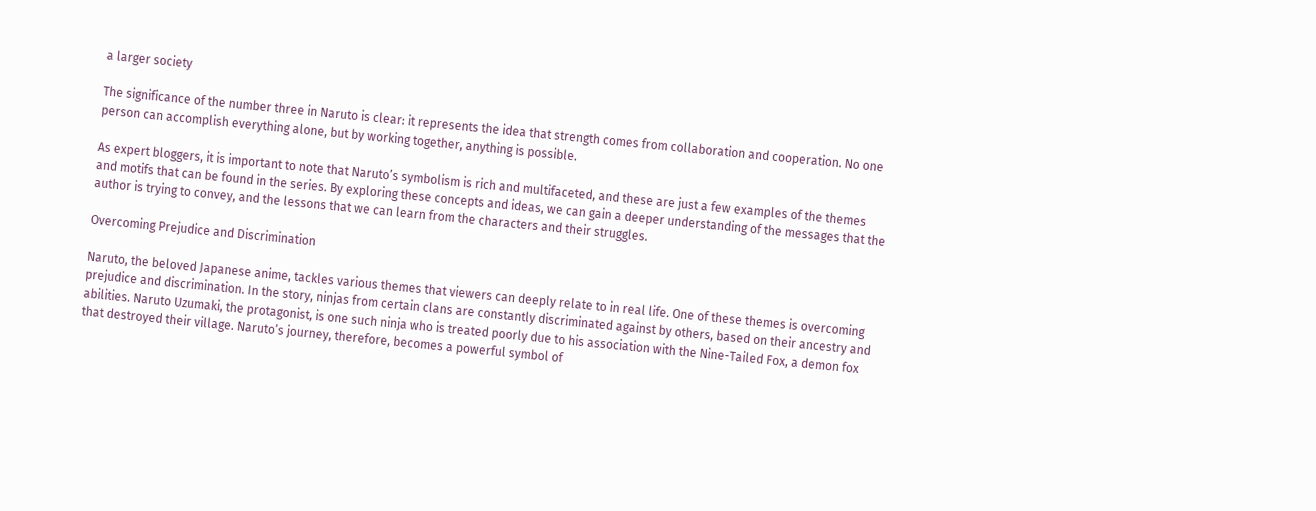a larger society

The significance of the number three in Naruto is clear: it represents the idea that strength comes from collaboration and cooperation. No one person can accomplish everything alone, but by working together, anything is possible.

As expert bloggers, it is important to note that Naruto’s symbolism is rich and multifaceted, and these are just a few examples of the themes and motifs that can be found in the series. By exploring these concepts and ideas, we can gain a deeper understanding of the messages that the author is trying to convey, and the lessons that we can learn from the characters and their struggles.

Overcoming Prejudice and Discrimination

Naruto, the beloved Japanese anime, tackles various themes that viewers can deeply relate to in real life. One of these themes is overcoming prejudice and discrimination. In the story, ninjas from certain clans are constantly discriminated against by others, based on their ancestry and abilities. Naruto Uzumaki, the protagonist, is one such ninja who is treated poorly due to his association with the Nine-Tailed Fox, a demon fox that destroyed their village. Naruto’s journey, therefore, becomes a powerful symbol of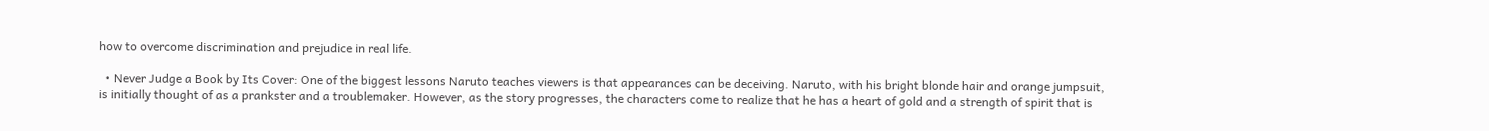how to overcome discrimination and prejudice in real life.

  • Never Judge a Book by Its Cover: One of the biggest lessons Naruto teaches viewers is that appearances can be deceiving. Naruto, with his bright blonde hair and orange jumpsuit, is initially thought of as a prankster and a troublemaker. However, as the story progresses, the characters come to realize that he has a heart of gold and a strength of spirit that is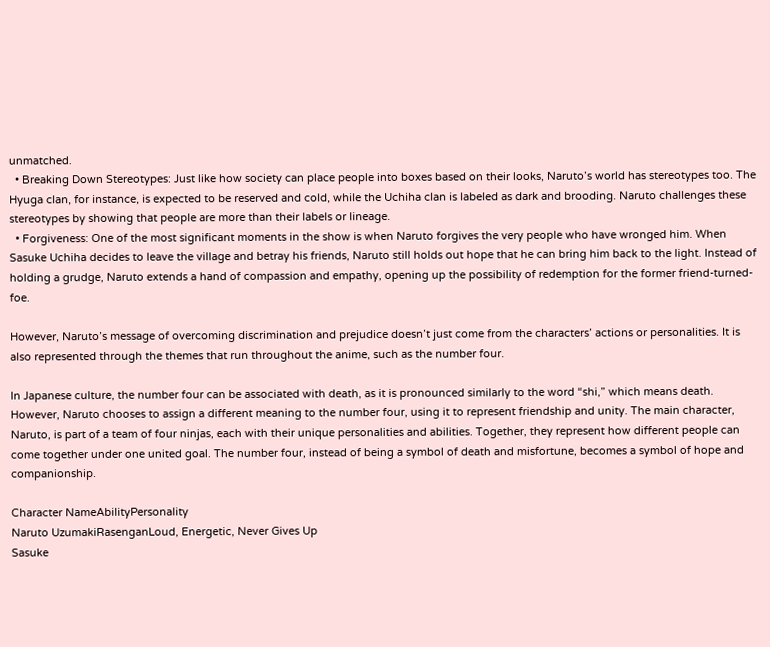unmatched.
  • Breaking Down Stereotypes: Just like how society can place people into boxes based on their looks, Naruto’s world has stereotypes too. The Hyuga clan, for instance, is expected to be reserved and cold, while the Uchiha clan is labeled as dark and brooding. Naruto challenges these stereotypes by showing that people are more than their labels or lineage.
  • Forgiveness: One of the most significant moments in the show is when Naruto forgives the very people who have wronged him. When Sasuke Uchiha decides to leave the village and betray his friends, Naruto still holds out hope that he can bring him back to the light. Instead of holding a grudge, Naruto extends a hand of compassion and empathy, opening up the possibility of redemption for the former friend-turned-foe.

However, Naruto’s message of overcoming discrimination and prejudice doesn’t just come from the characters’ actions or personalities. It is also represented through the themes that run throughout the anime, such as the number four.

In Japanese culture, the number four can be associated with death, as it is pronounced similarly to the word “shi,” which means death. However, Naruto chooses to assign a different meaning to the number four, using it to represent friendship and unity. The main character, Naruto, is part of a team of four ninjas, each with their unique personalities and abilities. Together, they represent how different people can come together under one united goal. The number four, instead of being a symbol of death and misfortune, becomes a symbol of hope and companionship.

Character NameAbilityPersonality
Naruto UzumakiRasenganLoud, Energetic, Never Gives Up
Sasuke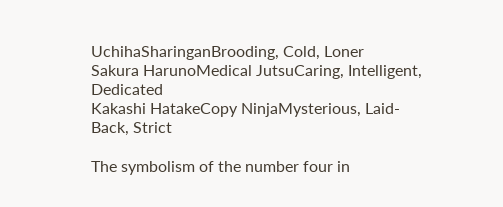UchihaSharinganBrooding, Cold, Loner
Sakura HarunoMedical JutsuCaring, Intelligent, Dedicated
Kakashi HatakeCopy NinjaMysterious, Laid-Back, Strict

The symbolism of the number four in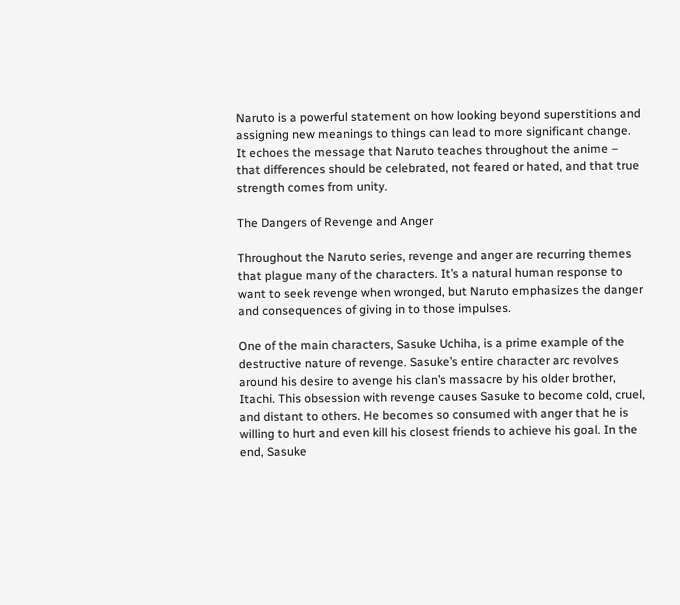Naruto is a powerful statement on how looking beyond superstitions and assigning new meanings to things can lead to more significant change. It echoes the message that Naruto teaches throughout the anime – that differences should be celebrated, not feared or hated, and that true strength comes from unity.

The Dangers of Revenge and Anger

Throughout the Naruto series, revenge and anger are recurring themes that plague many of the characters. It’s a natural human response to want to seek revenge when wronged, but Naruto emphasizes the danger and consequences of giving in to those impulses.

One of the main characters, Sasuke Uchiha, is a prime example of the destructive nature of revenge. Sasuke’s entire character arc revolves around his desire to avenge his clan’s massacre by his older brother, Itachi. This obsession with revenge causes Sasuke to become cold, cruel, and distant to others. He becomes so consumed with anger that he is willing to hurt and even kill his closest friends to achieve his goal. In the end, Sasuke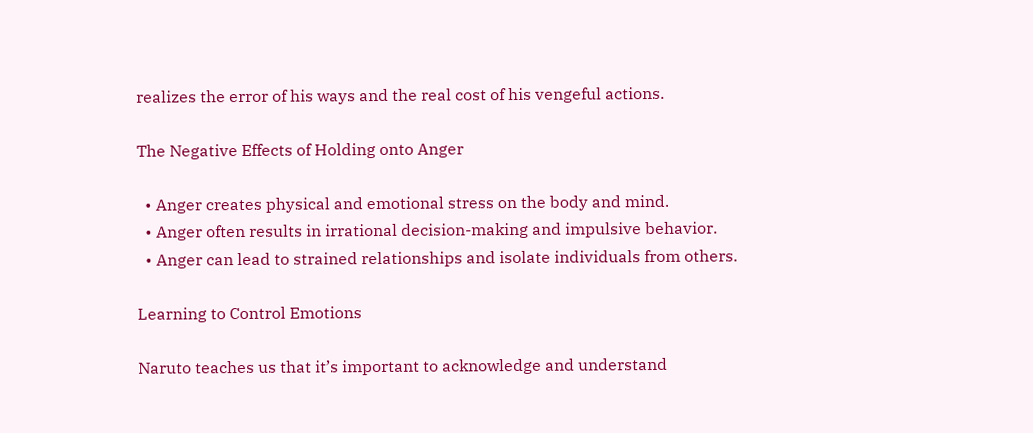realizes the error of his ways and the real cost of his vengeful actions.

The Negative Effects of Holding onto Anger

  • Anger creates physical and emotional stress on the body and mind.
  • Anger often results in irrational decision-making and impulsive behavior.
  • Anger can lead to strained relationships and isolate individuals from others.

Learning to Control Emotions

Naruto teaches us that it’s important to acknowledge and understand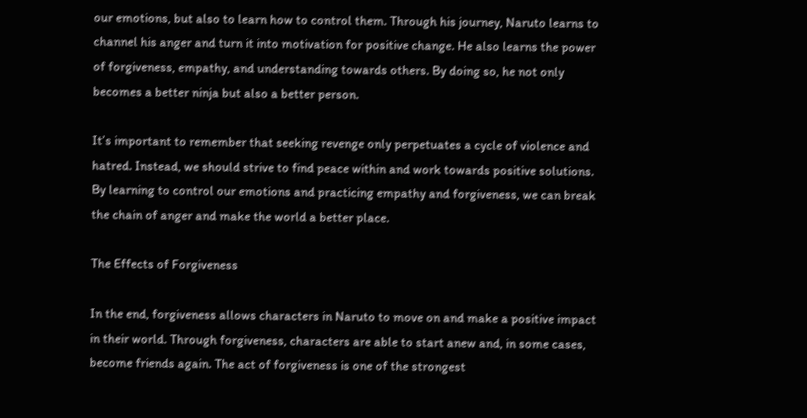our emotions, but also to learn how to control them. Through his journey, Naruto learns to channel his anger and turn it into motivation for positive change. He also learns the power of forgiveness, empathy, and understanding towards others. By doing so, he not only becomes a better ninja but also a better person.

It’s important to remember that seeking revenge only perpetuates a cycle of violence and hatred. Instead, we should strive to find peace within and work towards positive solutions. By learning to control our emotions and practicing empathy and forgiveness, we can break the chain of anger and make the world a better place.

The Effects of Forgiveness

In the end, forgiveness allows characters in Naruto to move on and make a positive impact in their world. Through forgiveness, characters are able to start anew and, in some cases, become friends again. The act of forgiveness is one of the strongest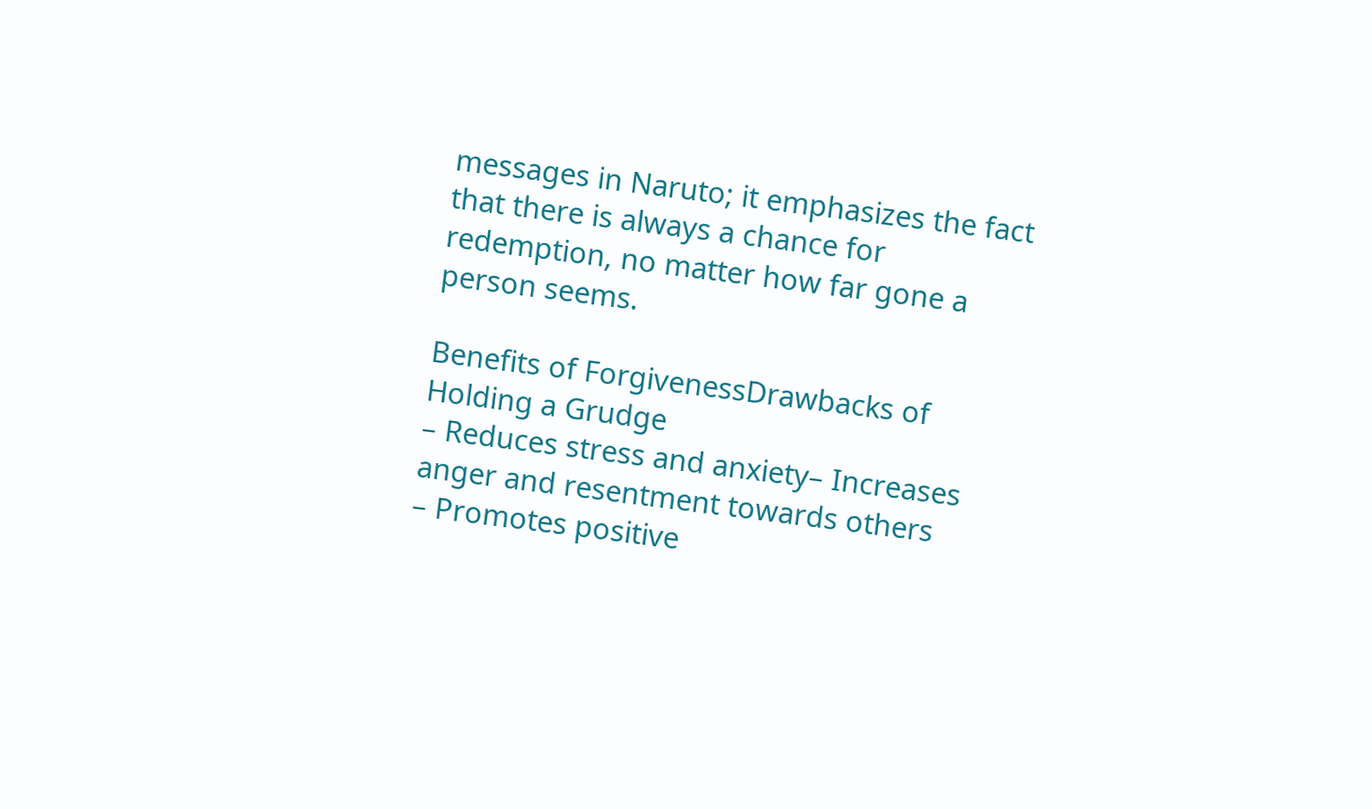messages in Naruto; it emphasizes the fact that there is always a chance for redemption, no matter how far gone a person seems.

Benefits of ForgivenessDrawbacks of Holding a Grudge
– Reduces stress and anxiety– Increases anger and resentment towards others
– Promotes positive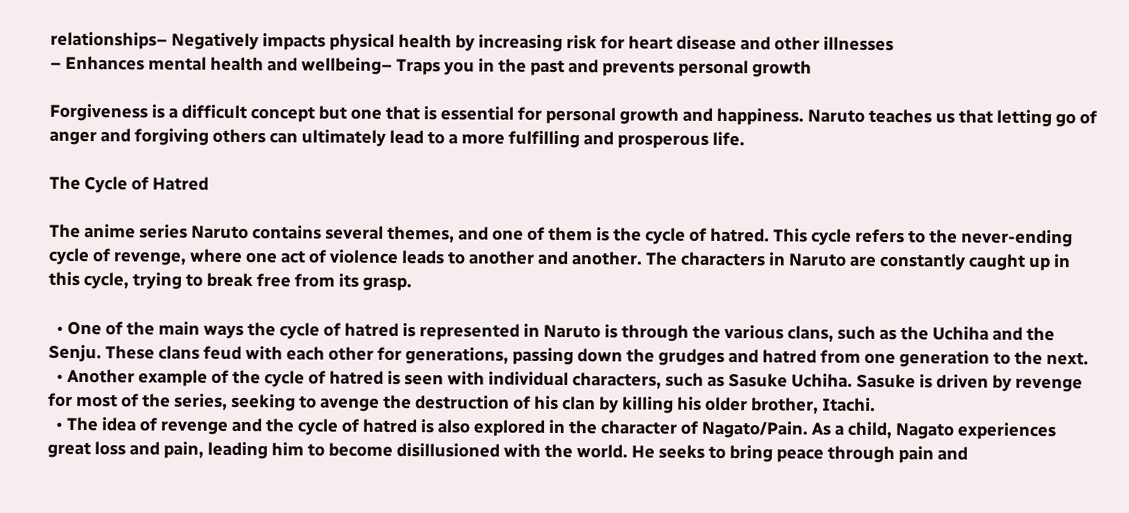relationships– Negatively impacts physical health by increasing risk for heart disease and other illnesses
– Enhances mental health and wellbeing– Traps you in the past and prevents personal growth

Forgiveness is a difficult concept but one that is essential for personal growth and happiness. Naruto teaches us that letting go of anger and forgiving others can ultimately lead to a more fulfilling and prosperous life.

The Cycle of Hatred

The anime series Naruto contains several themes, and one of them is the cycle of hatred. This cycle refers to the never-ending cycle of revenge, where one act of violence leads to another and another. The characters in Naruto are constantly caught up in this cycle, trying to break free from its grasp.

  • One of the main ways the cycle of hatred is represented in Naruto is through the various clans, such as the Uchiha and the Senju. These clans feud with each other for generations, passing down the grudges and hatred from one generation to the next.
  • Another example of the cycle of hatred is seen with individual characters, such as Sasuke Uchiha. Sasuke is driven by revenge for most of the series, seeking to avenge the destruction of his clan by killing his older brother, Itachi.
  • The idea of revenge and the cycle of hatred is also explored in the character of Nagato/Pain. As a child, Nagato experiences great loss and pain, leading him to become disillusioned with the world. He seeks to bring peace through pain and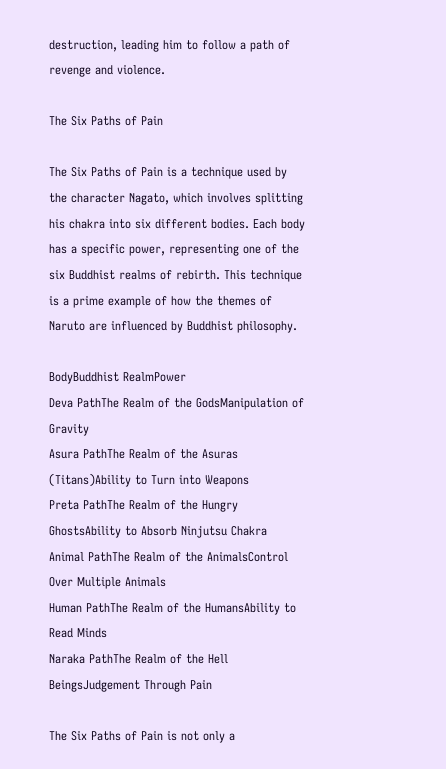destruction, leading him to follow a path of revenge and violence.

The Six Paths of Pain

The Six Paths of Pain is a technique used by the character Nagato, which involves splitting his chakra into six different bodies. Each body has a specific power, representing one of the six Buddhist realms of rebirth. This technique is a prime example of how the themes of Naruto are influenced by Buddhist philosophy.

BodyBuddhist RealmPower
Deva PathThe Realm of the GodsManipulation of Gravity
Asura PathThe Realm of the Asuras (Titans)Ability to Turn into Weapons
Preta PathThe Realm of the Hungry GhostsAbility to Absorb Ninjutsu Chakra
Animal PathThe Realm of the AnimalsControl Over Multiple Animals
Human PathThe Realm of the HumansAbility to Read Minds
Naraka PathThe Realm of the Hell BeingsJudgement Through Pain

The Six Paths of Pain is not only a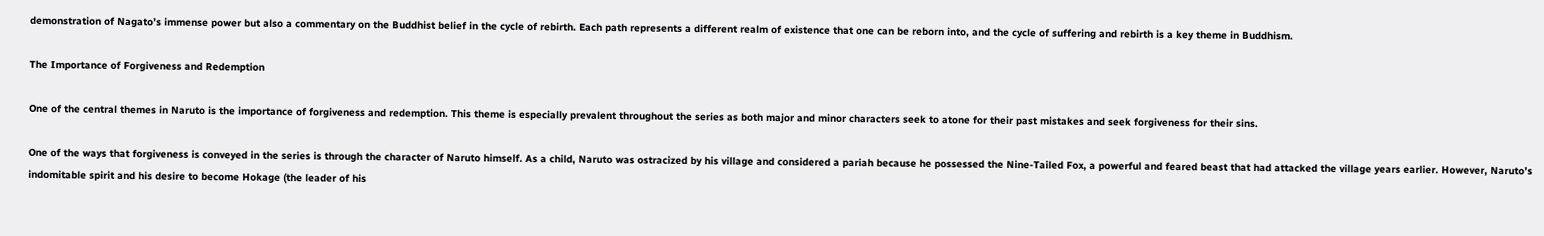demonstration of Nagato’s immense power but also a commentary on the Buddhist belief in the cycle of rebirth. Each path represents a different realm of existence that one can be reborn into, and the cycle of suffering and rebirth is a key theme in Buddhism.

The Importance of Forgiveness and Redemption

One of the central themes in Naruto is the importance of forgiveness and redemption. This theme is especially prevalent throughout the series as both major and minor characters seek to atone for their past mistakes and seek forgiveness for their sins.

One of the ways that forgiveness is conveyed in the series is through the character of Naruto himself. As a child, Naruto was ostracized by his village and considered a pariah because he possessed the Nine-Tailed Fox, a powerful and feared beast that had attacked the village years earlier. However, Naruto’s indomitable spirit and his desire to become Hokage (the leader of his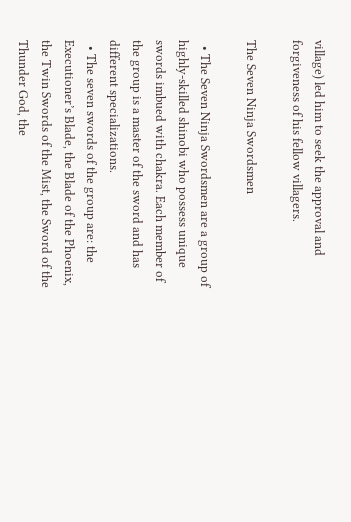village) led him to seek the approval and forgiveness of his fellow villagers.

The Seven Ninja Swordsmen

  • The Seven Ninja Swordsmen are a group of highly-skilled shinobi who possess unique swords imbued with chakra. Each member of the group is a master of the sword and has different specializations.
  • The seven swords of the group are: the Executioner’s Blade, the Blade of the Phoenix, the Twin Swords of the Mist, the Sword of the Thunder God, the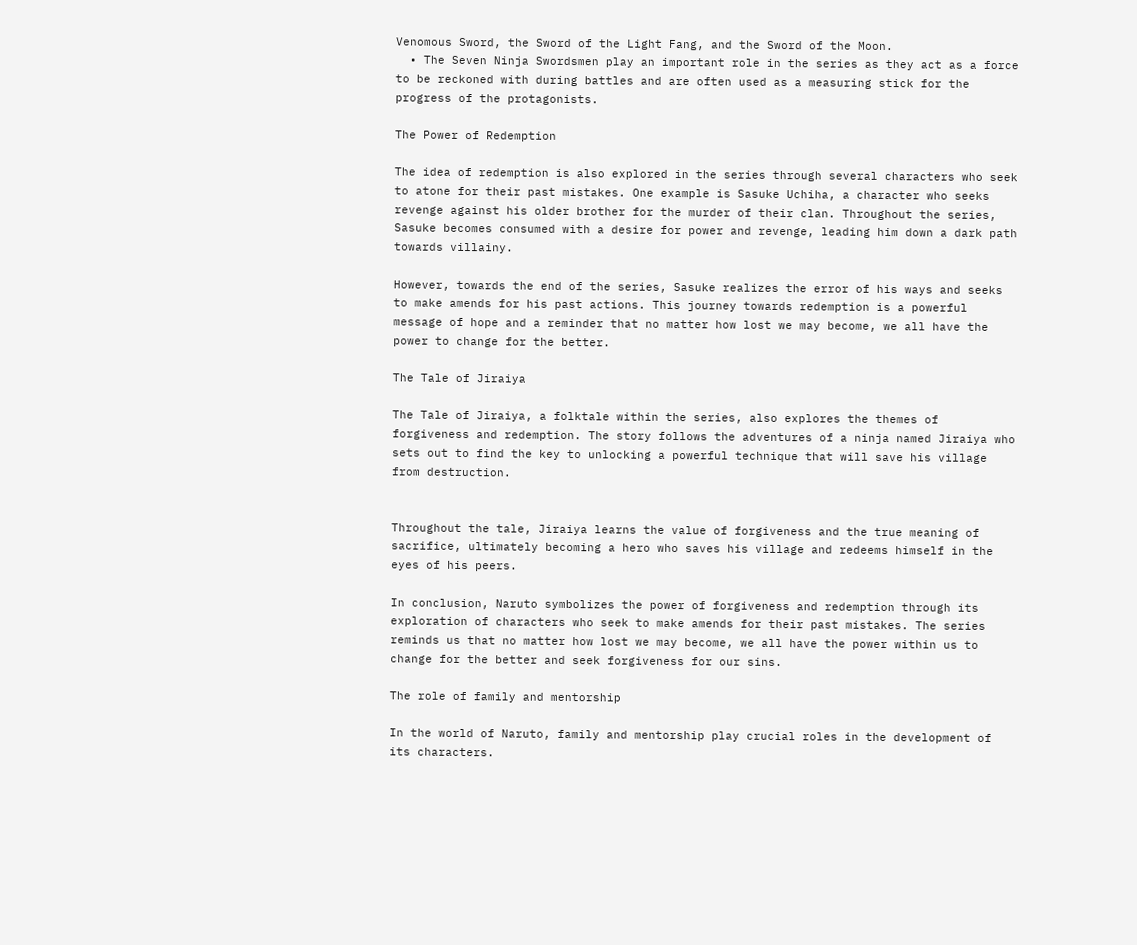Venomous Sword, the Sword of the Light Fang, and the Sword of the Moon.
  • The Seven Ninja Swordsmen play an important role in the series as they act as a force to be reckoned with during battles and are often used as a measuring stick for the progress of the protagonists.

The Power of Redemption

The idea of redemption is also explored in the series through several characters who seek to atone for their past mistakes. One example is Sasuke Uchiha, a character who seeks revenge against his older brother for the murder of their clan. Throughout the series, Sasuke becomes consumed with a desire for power and revenge, leading him down a dark path towards villainy.

However, towards the end of the series, Sasuke realizes the error of his ways and seeks to make amends for his past actions. This journey towards redemption is a powerful message of hope and a reminder that no matter how lost we may become, we all have the power to change for the better.

The Tale of Jiraiya

The Tale of Jiraiya, a folktale within the series, also explores the themes of forgiveness and redemption. The story follows the adventures of a ninja named Jiraiya who sets out to find the key to unlocking a powerful technique that will save his village from destruction.


Throughout the tale, Jiraiya learns the value of forgiveness and the true meaning of sacrifice, ultimately becoming a hero who saves his village and redeems himself in the eyes of his peers.

In conclusion, Naruto symbolizes the power of forgiveness and redemption through its exploration of characters who seek to make amends for their past mistakes. The series reminds us that no matter how lost we may become, we all have the power within us to change for the better and seek forgiveness for our sins.

The role of family and mentorship

In the world of Naruto, family and mentorship play crucial roles in the development of its characters.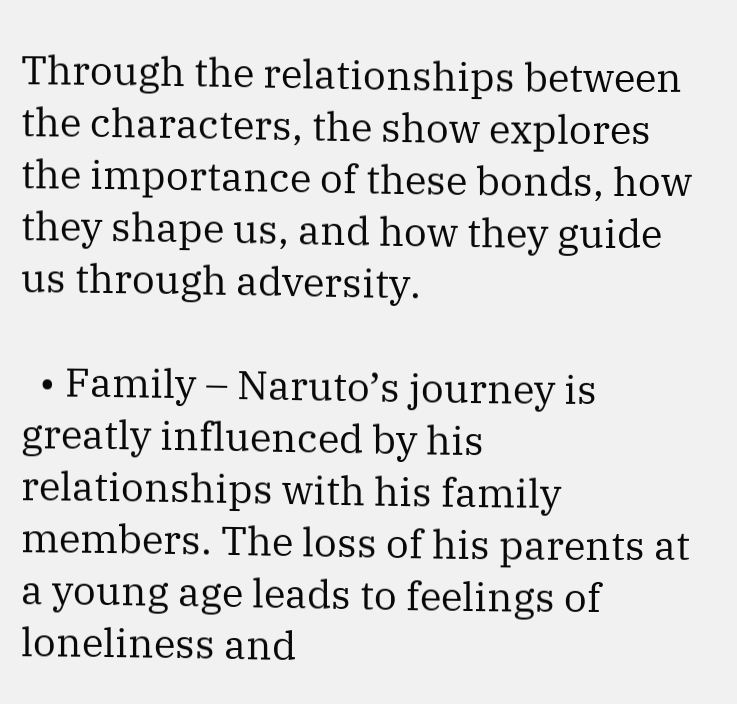Through the relationships between the characters, the show explores the importance of these bonds, how they shape us, and how they guide us through adversity.

  • Family – Naruto’s journey is greatly influenced by his relationships with his family members. The loss of his parents at a young age leads to feelings of loneliness and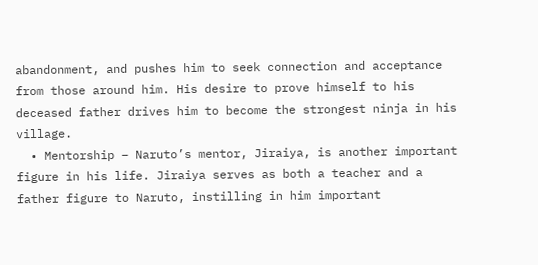abandonment, and pushes him to seek connection and acceptance from those around him. His desire to prove himself to his deceased father drives him to become the strongest ninja in his village.
  • Mentorship – Naruto’s mentor, Jiraiya, is another important figure in his life. Jiraiya serves as both a teacher and a father figure to Naruto, instilling in him important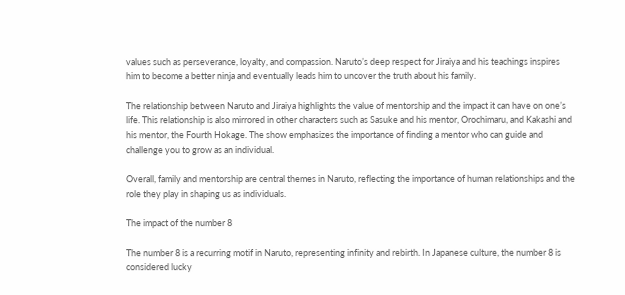values such as perseverance, loyalty, and compassion. Naruto’s deep respect for Jiraiya and his teachings inspires him to become a better ninja and eventually leads him to uncover the truth about his family.

The relationship between Naruto and Jiraiya highlights the value of mentorship and the impact it can have on one’s life. This relationship is also mirrored in other characters such as Sasuke and his mentor, Orochimaru, and Kakashi and his mentor, the Fourth Hokage. The show emphasizes the importance of finding a mentor who can guide and challenge you to grow as an individual.

Overall, family and mentorship are central themes in Naruto, reflecting the importance of human relationships and the role they play in shaping us as individuals.

The impact of the number 8

The number 8 is a recurring motif in Naruto, representing infinity and rebirth. In Japanese culture, the number 8 is considered lucky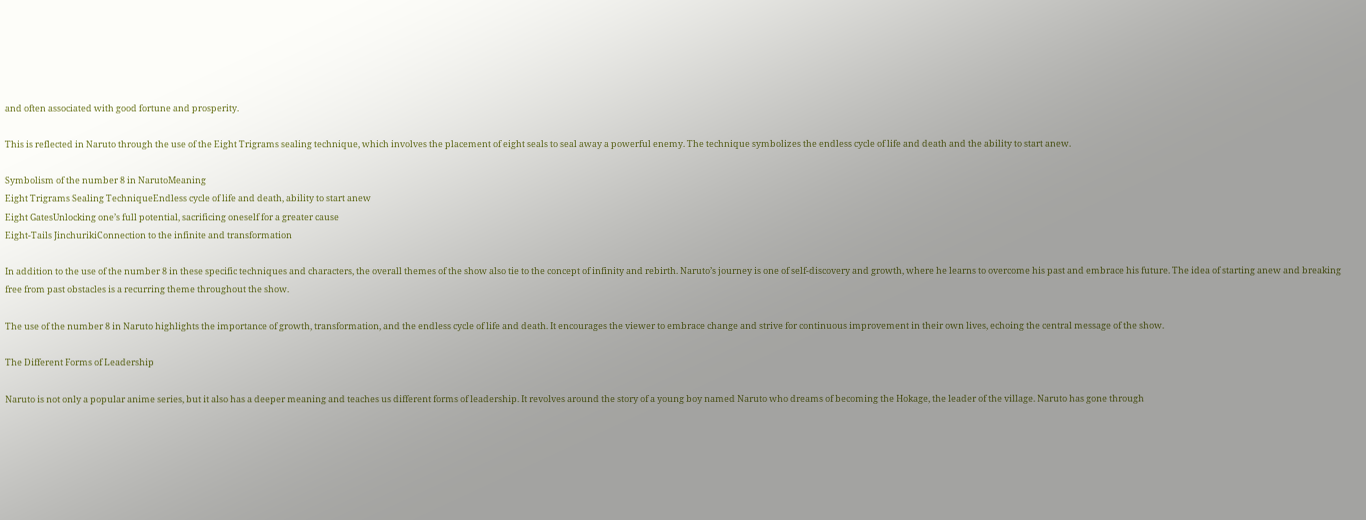and often associated with good fortune and prosperity.

This is reflected in Naruto through the use of the Eight Trigrams sealing technique, which involves the placement of eight seals to seal away a powerful enemy. The technique symbolizes the endless cycle of life and death and the ability to start anew.

Symbolism of the number 8 in NarutoMeaning
Eight Trigrams Sealing TechniqueEndless cycle of life and death, ability to start anew
Eight GatesUnlocking one’s full potential, sacrificing oneself for a greater cause
Eight-Tails JinchurikiConnection to the infinite and transformation

In addition to the use of the number 8 in these specific techniques and characters, the overall themes of the show also tie to the concept of infinity and rebirth. Naruto’s journey is one of self-discovery and growth, where he learns to overcome his past and embrace his future. The idea of starting anew and breaking free from past obstacles is a recurring theme throughout the show.

The use of the number 8 in Naruto highlights the importance of growth, transformation, and the endless cycle of life and death. It encourages the viewer to embrace change and strive for continuous improvement in their own lives, echoing the central message of the show.

The Different Forms of Leadership

Naruto is not only a popular anime series, but it also has a deeper meaning and teaches us different forms of leadership. It revolves around the story of a young boy named Naruto who dreams of becoming the Hokage, the leader of the village. Naruto has gone through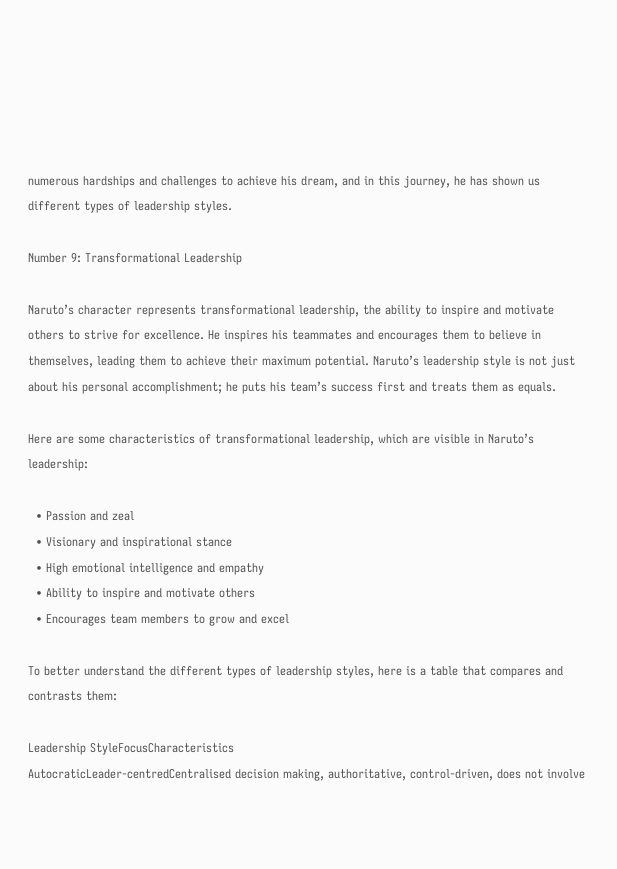numerous hardships and challenges to achieve his dream, and in this journey, he has shown us different types of leadership styles.

Number 9: Transformational Leadership

Naruto’s character represents transformational leadership, the ability to inspire and motivate others to strive for excellence. He inspires his teammates and encourages them to believe in themselves, leading them to achieve their maximum potential. Naruto’s leadership style is not just about his personal accomplishment; he puts his team’s success first and treats them as equals.

Here are some characteristics of transformational leadership, which are visible in Naruto’s leadership:

  • Passion and zeal
  • Visionary and inspirational stance
  • High emotional intelligence and empathy
  • Ability to inspire and motivate others
  • Encourages team members to grow and excel

To better understand the different types of leadership styles, here is a table that compares and contrasts them:

Leadership StyleFocusCharacteristics
AutocraticLeader-centredCentralised decision making, authoritative, control-driven, does not involve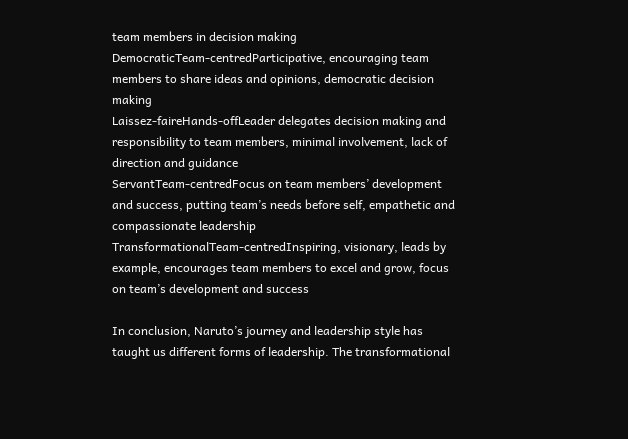team members in decision making
DemocraticTeam-centredParticipative, encouraging team members to share ideas and opinions, democratic decision making
Laissez-faireHands-offLeader delegates decision making and responsibility to team members, minimal involvement, lack of direction and guidance
ServantTeam-centredFocus on team members’ development and success, putting team’s needs before self, empathetic and compassionate leadership
TransformationalTeam-centredInspiring, visionary, leads by example, encourages team members to excel and grow, focus on team’s development and success

In conclusion, Naruto’s journey and leadership style has taught us different forms of leadership. The transformational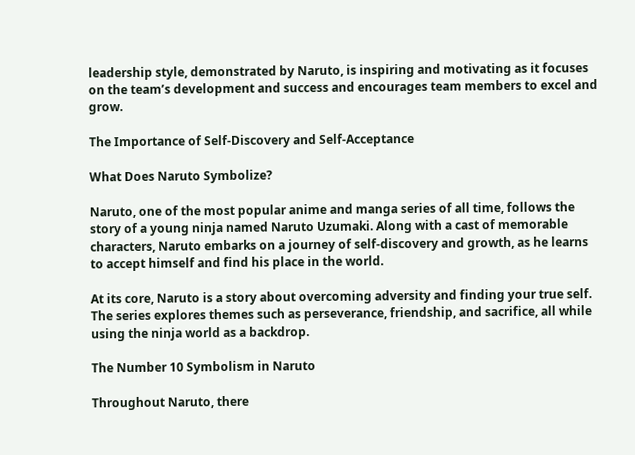leadership style, demonstrated by Naruto, is inspiring and motivating as it focuses on the team’s development and success and encourages team members to excel and grow.

The Importance of Self-Discovery and Self-Acceptance

What Does Naruto Symbolize?

Naruto, one of the most popular anime and manga series of all time, follows the story of a young ninja named Naruto Uzumaki. Along with a cast of memorable characters, Naruto embarks on a journey of self-discovery and growth, as he learns to accept himself and find his place in the world.

At its core, Naruto is a story about overcoming adversity and finding your true self. The series explores themes such as perseverance, friendship, and sacrifice, all while using the ninja world as a backdrop.

The Number 10 Symbolism in Naruto

Throughout Naruto, there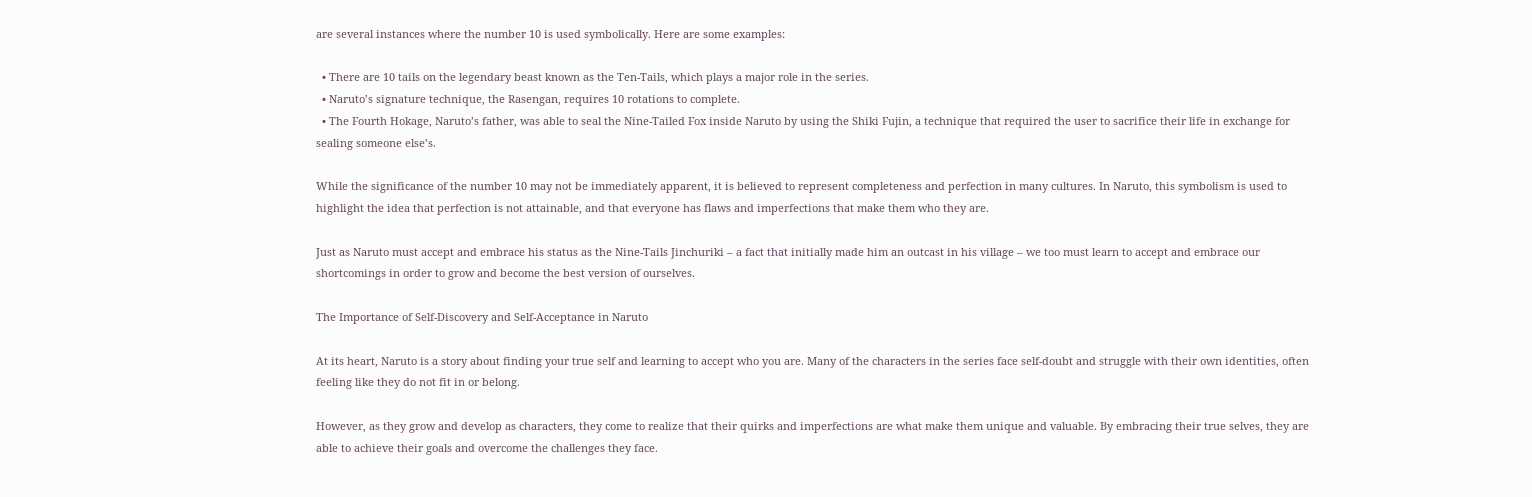are several instances where the number 10 is used symbolically. Here are some examples:

  • There are 10 tails on the legendary beast known as the Ten-Tails, which plays a major role in the series.
  • Naruto’s signature technique, the Rasengan, requires 10 rotations to complete.
  • The Fourth Hokage, Naruto’s father, was able to seal the Nine-Tailed Fox inside Naruto by using the Shiki Fujin, a technique that required the user to sacrifice their life in exchange for sealing someone else’s.

While the significance of the number 10 may not be immediately apparent, it is believed to represent completeness and perfection in many cultures. In Naruto, this symbolism is used to highlight the idea that perfection is not attainable, and that everyone has flaws and imperfections that make them who they are.

Just as Naruto must accept and embrace his status as the Nine-Tails Jinchuriki – a fact that initially made him an outcast in his village – we too must learn to accept and embrace our shortcomings in order to grow and become the best version of ourselves.

The Importance of Self-Discovery and Self-Acceptance in Naruto

At its heart, Naruto is a story about finding your true self and learning to accept who you are. Many of the characters in the series face self-doubt and struggle with their own identities, often feeling like they do not fit in or belong.

However, as they grow and develop as characters, they come to realize that their quirks and imperfections are what make them unique and valuable. By embracing their true selves, they are able to achieve their goals and overcome the challenges they face.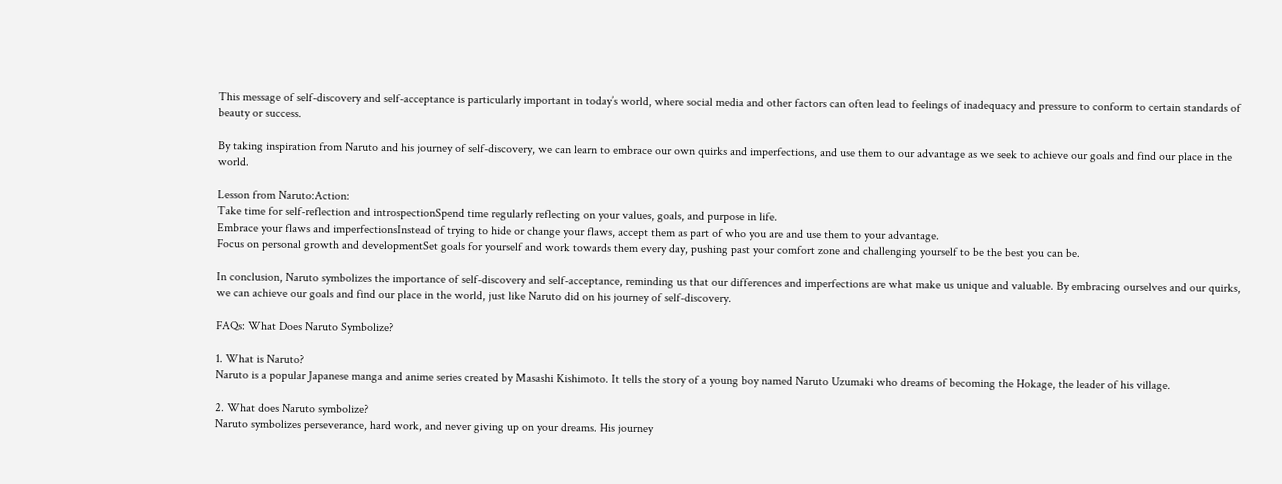This message of self-discovery and self-acceptance is particularly important in today’s world, where social media and other factors can often lead to feelings of inadequacy and pressure to conform to certain standards of beauty or success.

By taking inspiration from Naruto and his journey of self-discovery, we can learn to embrace our own quirks and imperfections, and use them to our advantage as we seek to achieve our goals and find our place in the world.

Lesson from Naruto:Action:
Take time for self-reflection and introspectionSpend time regularly reflecting on your values, goals, and purpose in life.
Embrace your flaws and imperfectionsInstead of trying to hide or change your flaws, accept them as part of who you are and use them to your advantage.
Focus on personal growth and developmentSet goals for yourself and work towards them every day, pushing past your comfort zone and challenging yourself to be the best you can be.

In conclusion, Naruto symbolizes the importance of self-discovery and self-acceptance, reminding us that our differences and imperfections are what make us unique and valuable. By embracing ourselves and our quirks, we can achieve our goals and find our place in the world, just like Naruto did on his journey of self-discovery.

FAQs: What Does Naruto Symbolize?

1. What is Naruto?
Naruto is a popular Japanese manga and anime series created by Masashi Kishimoto. It tells the story of a young boy named Naruto Uzumaki who dreams of becoming the Hokage, the leader of his village.

2. What does Naruto symbolize?
Naruto symbolizes perseverance, hard work, and never giving up on your dreams. His journey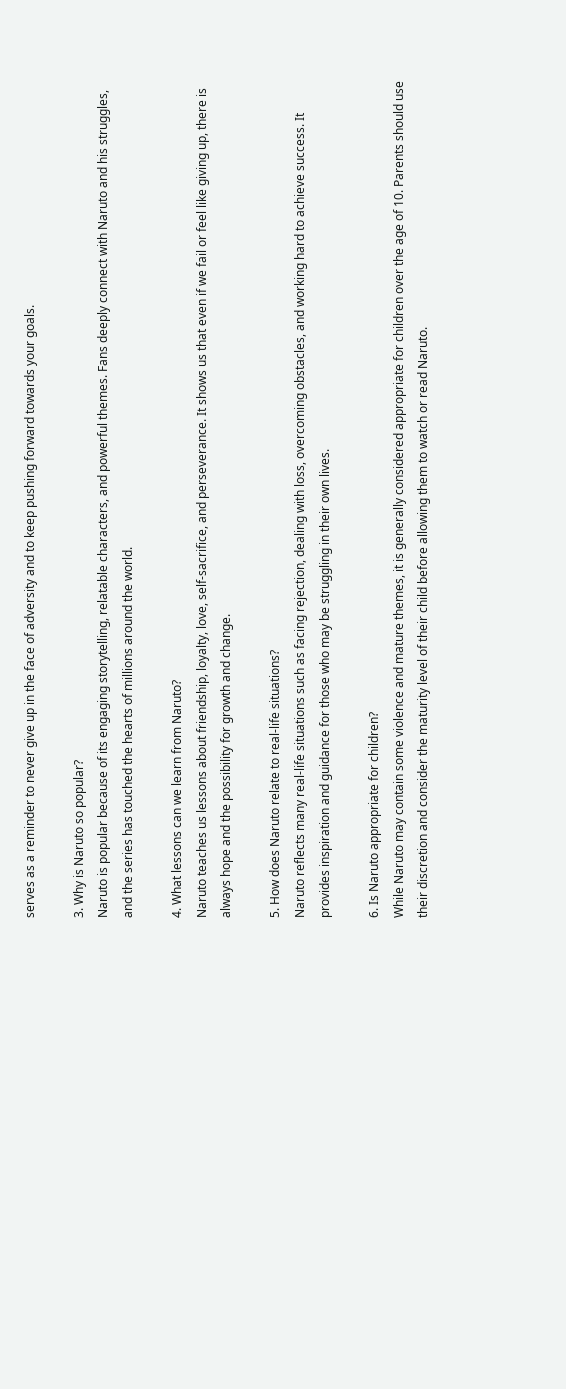serves as a reminder to never give up in the face of adversity and to keep pushing forward towards your goals.

3. Why is Naruto so popular?
Naruto is popular because of its engaging storytelling, relatable characters, and powerful themes. Fans deeply connect with Naruto and his struggles, and the series has touched the hearts of millions around the world.

4. What lessons can we learn from Naruto?
Naruto teaches us lessons about friendship, loyalty, love, self-sacrifice, and perseverance. It shows us that even if we fail or feel like giving up, there is always hope and the possibility for growth and change.

5. How does Naruto relate to real-life situations?
Naruto reflects many real-life situations such as facing rejection, dealing with loss, overcoming obstacles, and working hard to achieve success. It provides inspiration and guidance for those who may be struggling in their own lives.

6. Is Naruto appropriate for children?
While Naruto may contain some violence and mature themes, it is generally considered appropriate for children over the age of 10. Parents should use their discretion and consider the maturity level of their child before allowing them to watch or read Naruto.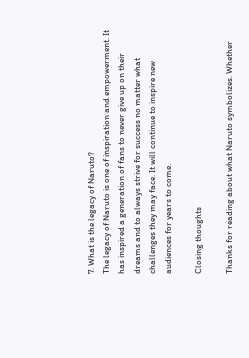7. What is the legacy of Naruto?
The legacy of Naruto is one of inspiration and empowerment. It has inspired a generation of fans to never give up on their dreams and to always strive for success no matter what challenges they may face. It will continue to inspire new audiences for years to come.

Closing thoughts

Thanks for reading about what Naruto symbolizes. Whether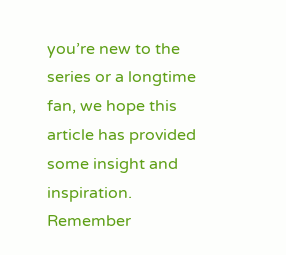you’re new to the series or a longtime fan, we hope this article has provided some insight and inspiration. Remember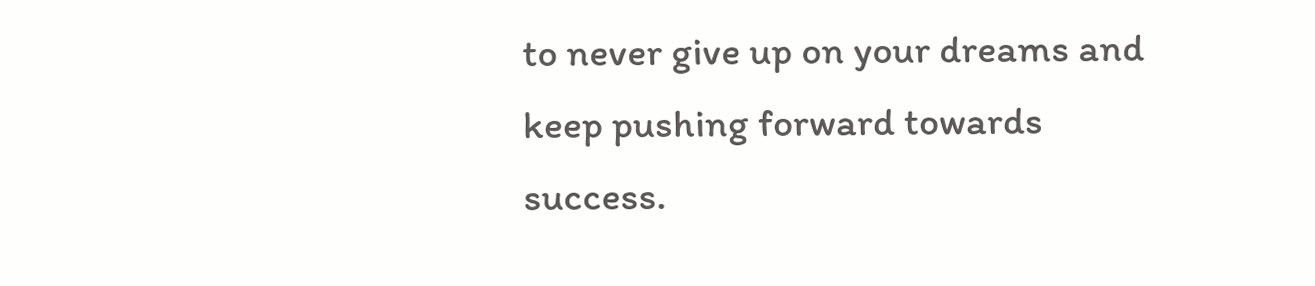to never give up on your dreams and keep pushing forward towards success.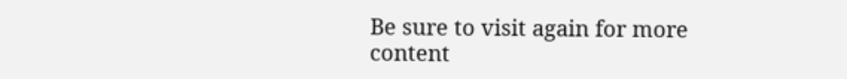Be sure to visit again for more content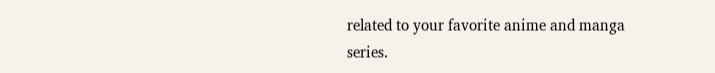related to your favorite anime and manga series.